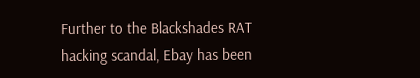Further to the Blackshades RAT hacking scandal, Ebay has been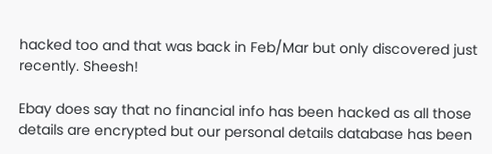hacked too and that was back in Feb/Mar but only discovered just recently. Sheesh!

Ebay does say that no financial info has been hacked as all those details are encrypted but our personal details database has been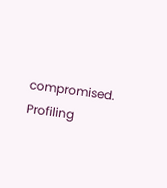compromised. Profiling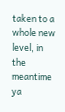taken to a whole new level, in the meantime ya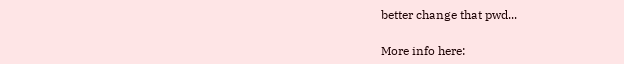better change that pwd...

More info here: